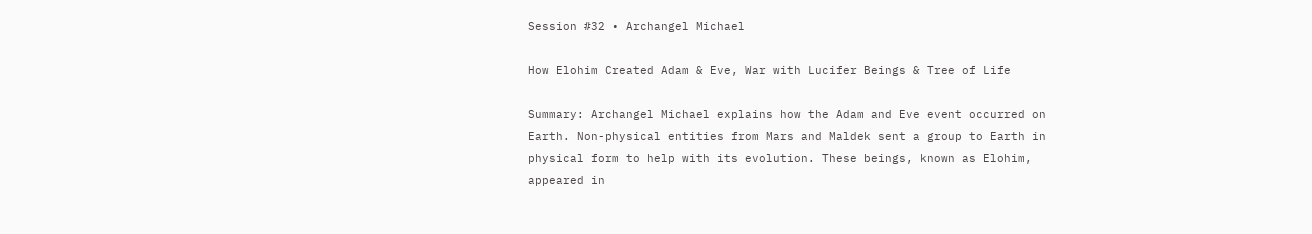Session #32 • Archangel Michael

How Elohim Created Adam & Eve, War with Lucifer Beings & Tree of Life

Summary: Archangel Michael explains how the Adam and Eve event occurred on Earth. Non-physical entities from Mars and Maldek sent a group to Earth in physical form to help with its evolution. These beings, known as Elohim, appeared in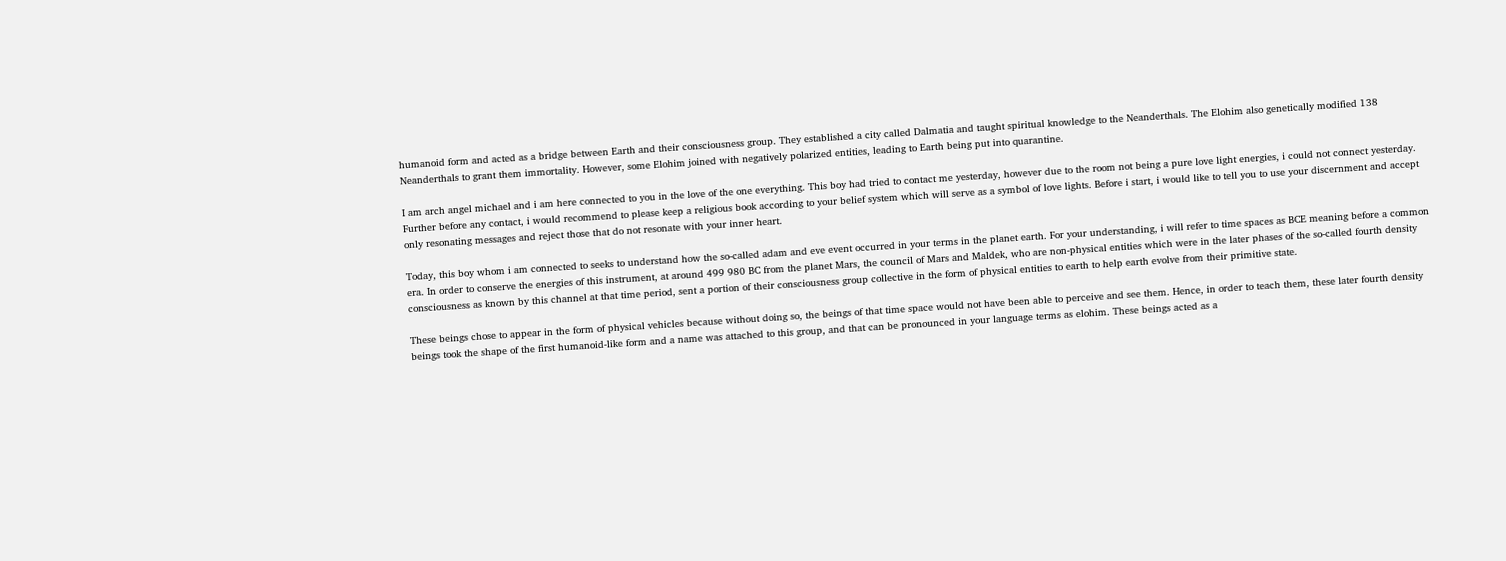humanoid form and acted as a bridge between Earth and their consciousness group. They established a city called Dalmatia and taught spiritual knowledge to the Neanderthals. The Elohim also genetically modified 138 Neanderthals to grant them immortality. However, some Elohim joined with negatively polarized entities, leading to Earth being put into quarantine.

I am arch angel michael and i am here connected to you in the love of the one everything. This boy had tried to contact me yesterday, however due to the room not being a pure love light energies, i could not connect yesterday. Further before any contact, i would recommend to please keep a religious book according to your belief system which will serve as a symbol of love lights. Before i start, i would like to tell you to use your discernment and accept only resonating messages and reject those that do not resonate with your inner heart.

Today, this boy whom i am connected to seeks to understand how the so-called adam and eve event occurred in your terms in the planet earth. For your understanding, i will refer to time spaces as BCE meaning before a common era. In order to conserve the energies of this instrument, at around 499 980 BC from the planet Mars, the council of Mars and Maldek, who are non-physical entities which were in the later phases of the so-called fourth density consciousness as known by this channel at that time period, sent a portion of their consciousness group collective in the form of physical entities to earth to help earth evolve from their primitive state.

These beings chose to appear in the form of physical vehicles because without doing so, the beings of that time space would not have been able to perceive and see them. Hence, in order to teach them, these later fourth density beings took the shape of the first humanoid-like form and a name was attached to this group, and that can be pronounced in your language terms as elohim. These beings acted as a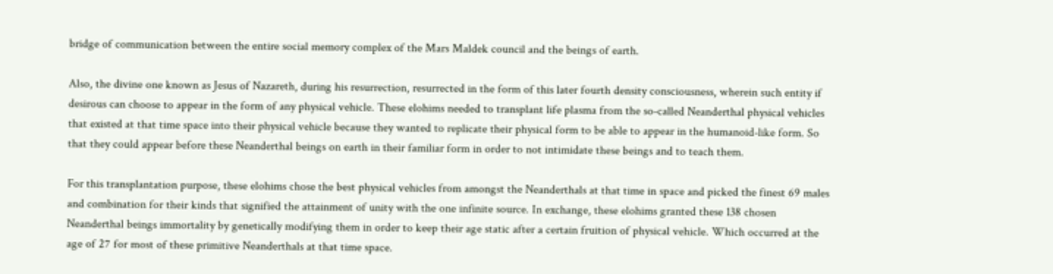bridge of communication between the entire social memory complex of the Mars Maldek council and the beings of earth.

Also, the divine one known as Jesus of Nazareth, during his resurrection, resurrected in the form of this later fourth density consciousness, wherein such entity if desirous can choose to appear in the form of any physical vehicle. These elohims needed to transplant life plasma from the so-called Neanderthal physical vehicles that existed at that time space into their physical vehicle because they wanted to replicate their physical form to be able to appear in the humanoid-like form. So that they could appear before these Neanderthal beings on earth in their familiar form in order to not intimidate these beings and to teach them.

For this transplantation purpose, these elohims chose the best physical vehicles from amongst the Neanderthals at that time in space and picked the finest 69 males and combination for their kinds that signified the attainment of unity with the one infinite source. In exchange, these elohims granted these 138 chosen Neanderthal beings immortality by genetically modifying them in order to keep their age static after a certain fruition of physical vehicle. Which occurred at the age of 27 for most of these primitive Neanderthals at that time space.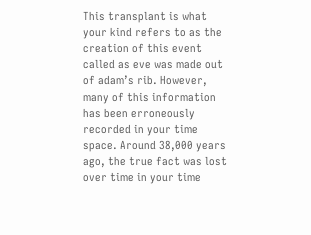This transplant is what your kind refers to as the creation of this event called as eve was made out of adam’s rib. However, many of this information has been erroneously recorded in your time space. Around 38,000 years ago, the true fact was lost over time in your time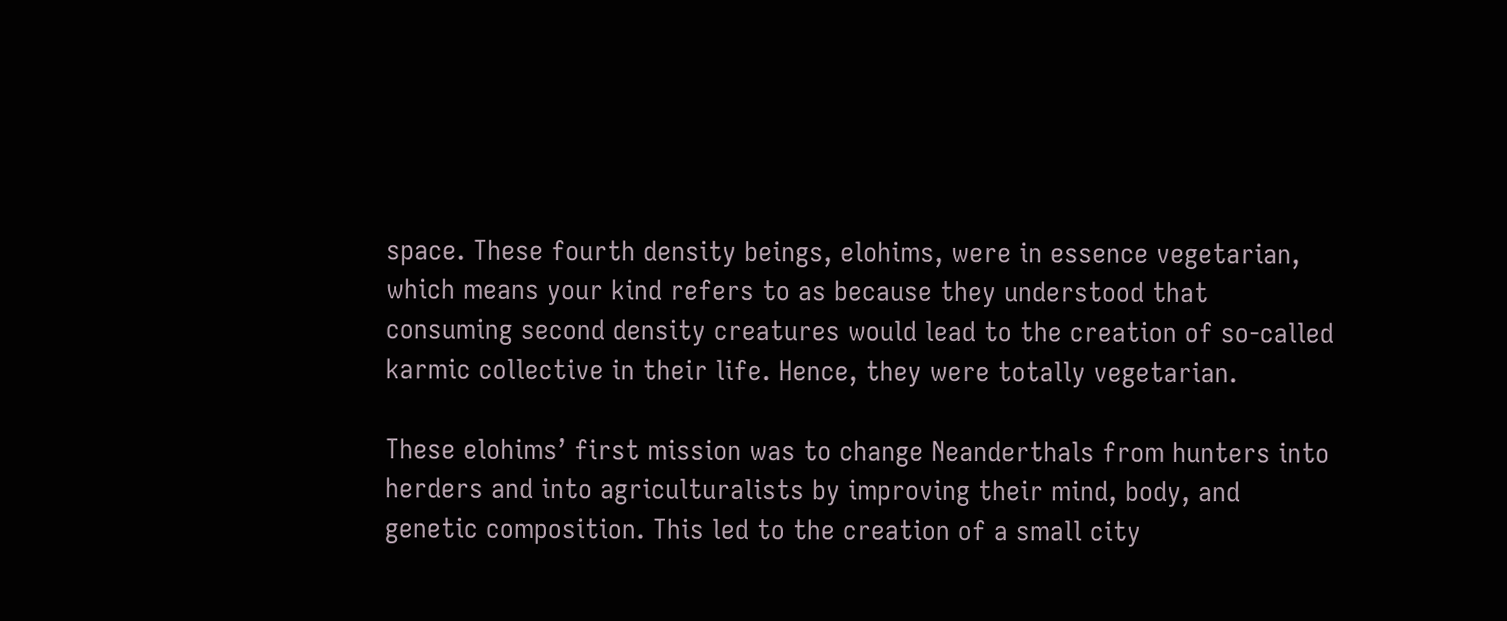space. These fourth density beings, elohims, were in essence vegetarian, which means your kind refers to as because they understood that consuming second density creatures would lead to the creation of so-called karmic collective in their life. Hence, they were totally vegetarian.

These elohims’ first mission was to change Neanderthals from hunters into herders and into agriculturalists by improving their mind, body, and genetic composition. This led to the creation of a small city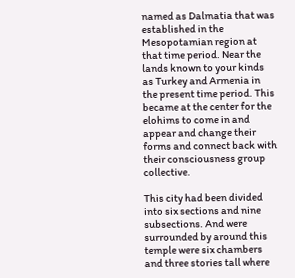named as Dalmatia that was established in the Mesopotamian region at that time period. Near the lands known to your kinds as Turkey and Armenia in the present time period. This became at the center for the elohims to come in and appear and change their forms and connect back with their consciousness group collective.

This city had been divided into six sections and nine subsections. And were surrounded by around this temple were six chambers and three stories tall where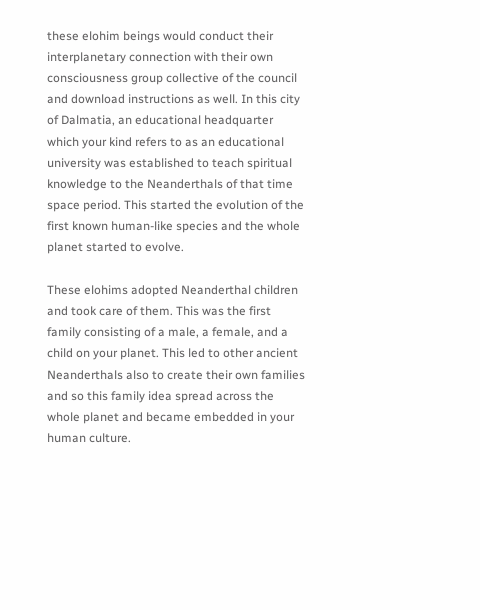these elohim beings would conduct their interplanetary connection with their own consciousness group collective of the council and download instructions as well. In this city of Dalmatia, an educational headquarter which your kind refers to as an educational university was established to teach spiritual knowledge to the Neanderthals of that time space period. This started the evolution of the first known human-like species and the whole planet started to evolve.

These elohims adopted Neanderthal children and took care of them. This was the first family consisting of a male, a female, and a child on your planet. This led to other ancient Neanderthals also to create their own families and so this family idea spread across the whole planet and became embedded in your human culture.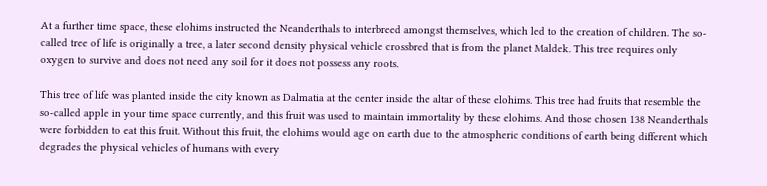At a further time space, these elohims instructed the Neanderthals to interbreed amongst themselves, which led to the creation of children. The so-called tree of life is originally a tree, a later second density physical vehicle crossbred that is from the planet Maldek. This tree requires only oxygen to survive and does not need any soil for it does not possess any roots.

This tree of life was planted inside the city known as Dalmatia at the center inside the altar of these elohims. This tree had fruits that resemble the so-called apple in your time space currently, and this fruit was used to maintain immortality by these elohims. And those chosen 138 Neanderthals were forbidden to eat this fruit. Without this fruit, the elohims would age on earth due to the atmospheric conditions of earth being different which degrades the physical vehicles of humans with every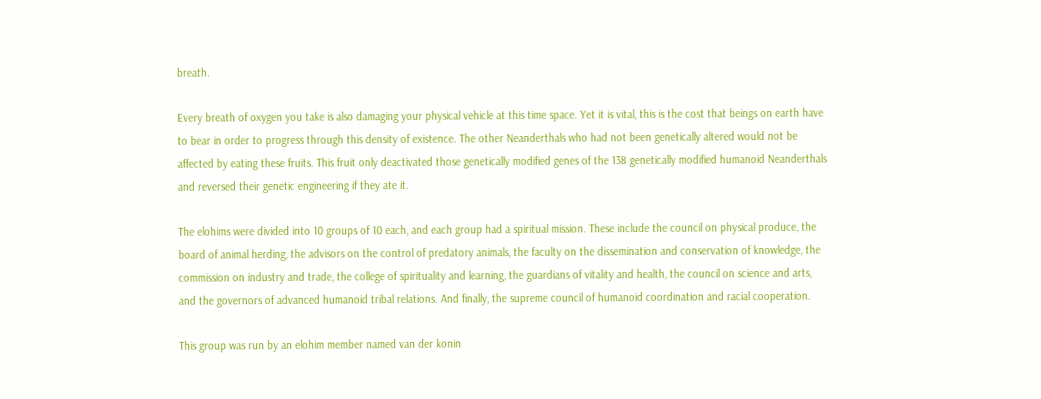breath.

Every breath of oxygen you take is also damaging your physical vehicle at this time space. Yet it is vital, this is the cost that beings on earth have to bear in order to progress through this density of existence. The other Neanderthals who had not been genetically altered would not be affected by eating these fruits. This fruit only deactivated those genetically modified genes of the 138 genetically modified humanoid Neanderthals and reversed their genetic engineering if they ate it.

The elohims were divided into 10 groups of 10 each, and each group had a spiritual mission. These include the council on physical produce, the board of animal herding, the advisors on the control of predatory animals, the faculty on the dissemination and conservation of knowledge, the commission on industry and trade, the college of spirituality and learning, the guardians of vitality and health, the council on science and arts, and the governors of advanced humanoid tribal relations. And finally, the supreme council of humanoid coordination and racial cooperation.

This group was run by an elohim member named van der konin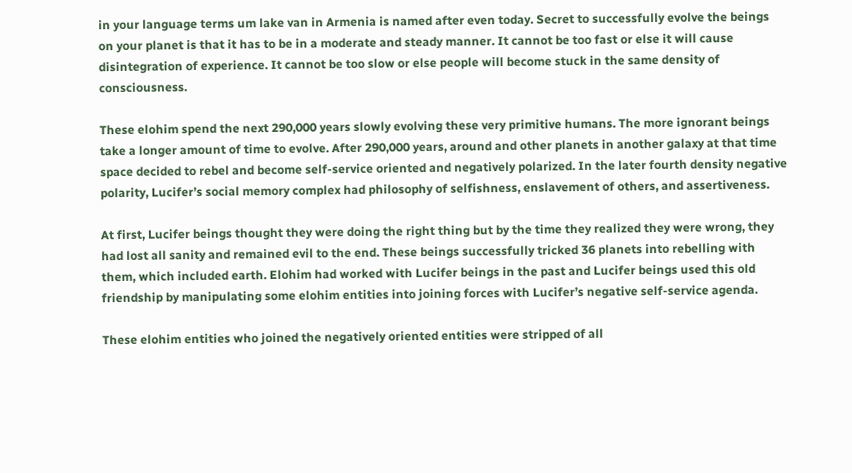in your language terms um lake van in Armenia is named after even today. Secret to successfully evolve the beings on your planet is that it has to be in a moderate and steady manner. It cannot be too fast or else it will cause disintegration of experience. It cannot be too slow or else people will become stuck in the same density of consciousness.

These elohim spend the next 290,000 years slowly evolving these very primitive humans. The more ignorant beings take a longer amount of time to evolve. After 290,000 years, around and other planets in another galaxy at that time space decided to rebel and become self-service oriented and negatively polarized. In the later fourth density negative polarity, Lucifer’s social memory complex had philosophy of selfishness, enslavement of others, and assertiveness.

At first, Lucifer beings thought they were doing the right thing but by the time they realized they were wrong, they had lost all sanity and remained evil to the end. These beings successfully tricked 36 planets into rebelling with them, which included earth. Elohim had worked with Lucifer beings in the past and Lucifer beings used this old friendship by manipulating some elohim entities into joining forces with Lucifer’s negative self-service agenda.

These elohim entities who joined the negatively oriented entities were stripped of all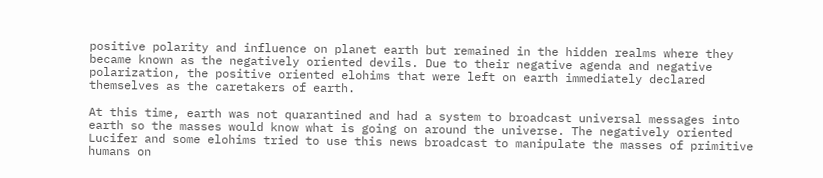positive polarity and influence on planet earth but remained in the hidden realms where they became known as the negatively oriented devils. Due to their negative agenda and negative polarization, the positive oriented elohims that were left on earth immediately declared themselves as the caretakers of earth.

At this time, earth was not quarantined and had a system to broadcast universal messages into earth so the masses would know what is going on around the universe. The negatively oriented Lucifer and some elohims tried to use this news broadcast to manipulate the masses of primitive humans on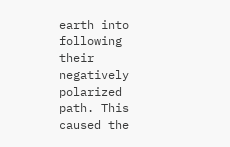earth into following their negatively polarized path. This caused the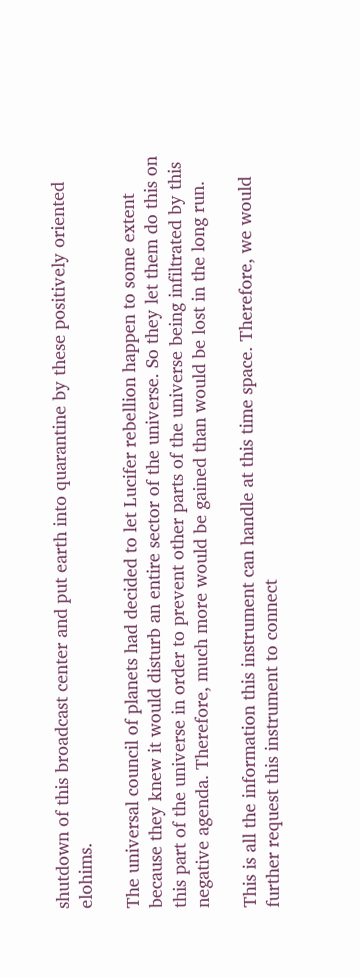shutdown of this broadcast center and put earth into quarantine by these positively oriented elohims.

The universal council of planets had decided to let Lucifer rebellion happen to some extent because they knew it would disturb an entire sector of the universe. So they let them do this on this part of the universe in order to prevent other parts of the universe being infiltrated by this negative agenda. Therefore, much more would be gained than would be lost in the long run.

This is all the information this instrument can handle at this time space. Therefore, we would further request this instrument to connect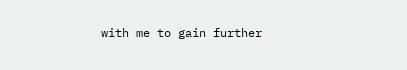with me to gain further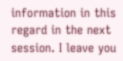information in this regard in the next session. I leave you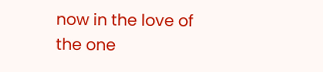now in the love of the one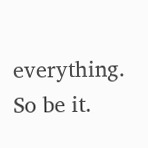everything. So be it.